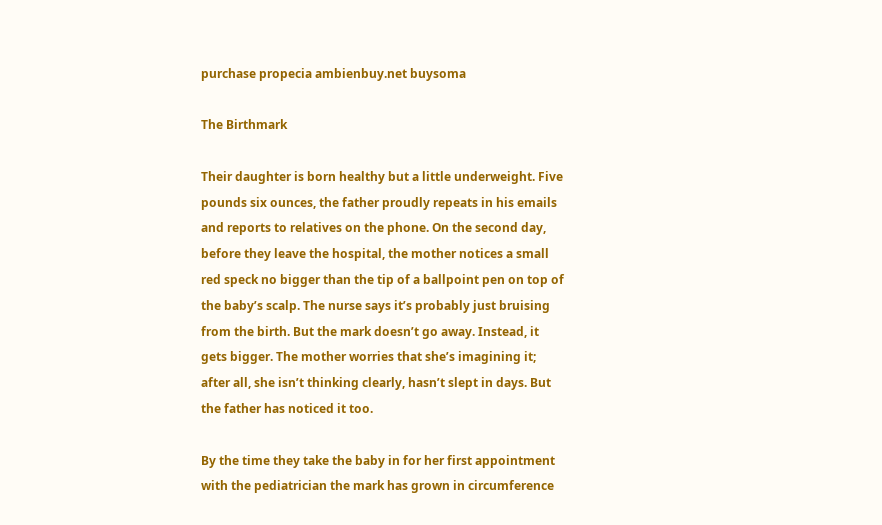purchase propecia ambienbuy.net buysoma

The Birthmark

Their daughter is born healthy but a little underweight. Five pounds six ounces, the father proudly repeats in his emails and reports to relatives on the phone. On the second day, before they leave the hospital, the mother notices a small red speck no bigger than the tip of a ballpoint pen on top of the baby’s scalp. The nurse says it’s probably just bruising from the birth. But the mark doesn’t go away. Instead, it gets bigger. The mother worries that she’s imagining it; after all, she isn’t thinking clearly, hasn’t slept in days. But the father has noticed it too.

By the time they take the baby in for her first appointment with the pediatrician the mark has grown in circumference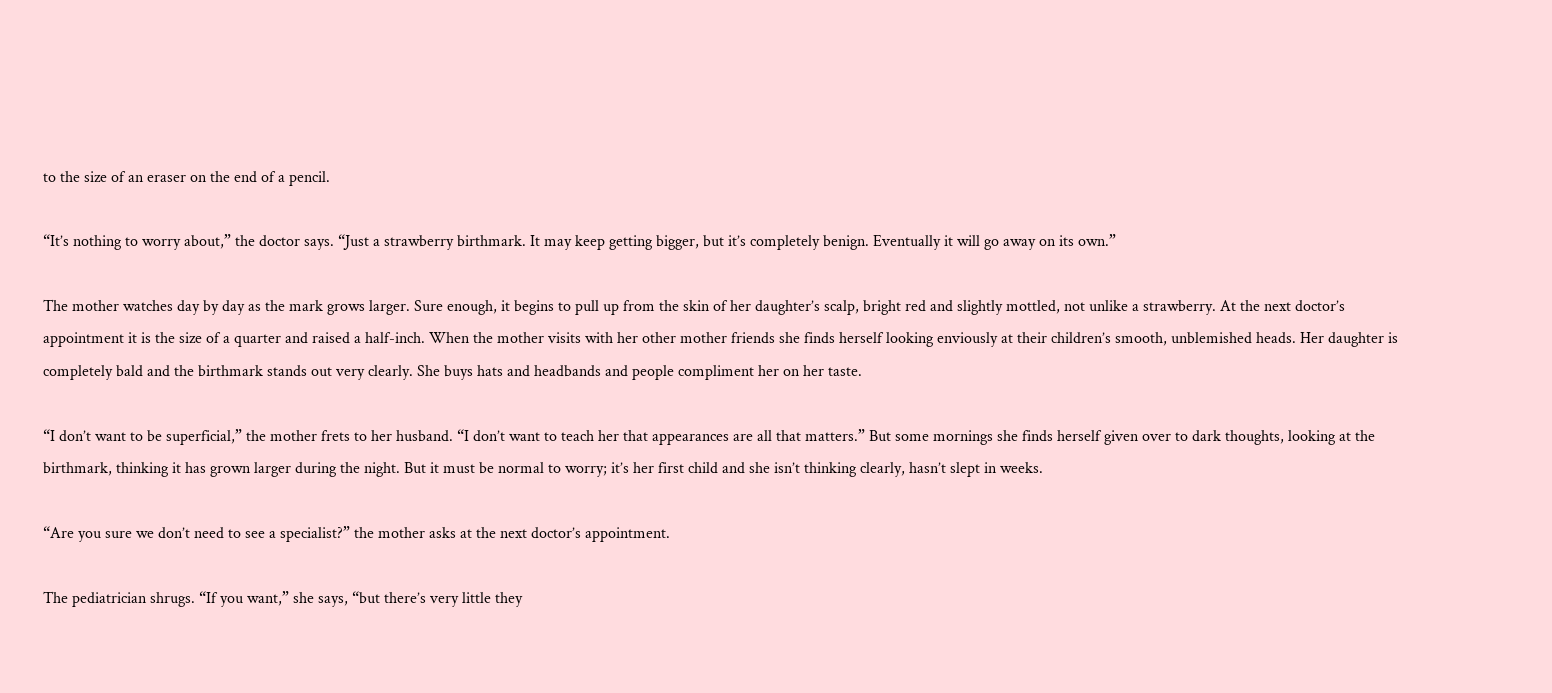to the size of an eraser on the end of a pencil.

“It’s nothing to worry about,” the doctor says. “Just a strawberry birthmark. It may keep getting bigger, but it’s completely benign. Eventually it will go away on its own.”

The mother watches day by day as the mark grows larger. Sure enough, it begins to pull up from the skin of her daughter’s scalp, bright red and slightly mottled, not unlike a strawberry. At the next doctor’s appointment it is the size of a quarter and raised a half-inch. When the mother visits with her other mother friends she finds herself looking enviously at their children’s smooth, unblemished heads. Her daughter is completely bald and the birthmark stands out very clearly. She buys hats and headbands and people compliment her on her taste.

“I don’t want to be superficial,” the mother frets to her husband. “I don’t want to teach her that appearances are all that matters.” But some mornings she finds herself given over to dark thoughts, looking at the birthmark, thinking it has grown larger during the night. But it must be normal to worry; it’s her first child and she isn’t thinking clearly, hasn’t slept in weeks.

“Are you sure we don’t need to see a specialist?” the mother asks at the next doctor’s appointment.

The pediatrician shrugs. “If you want,” she says, “but there’s very little they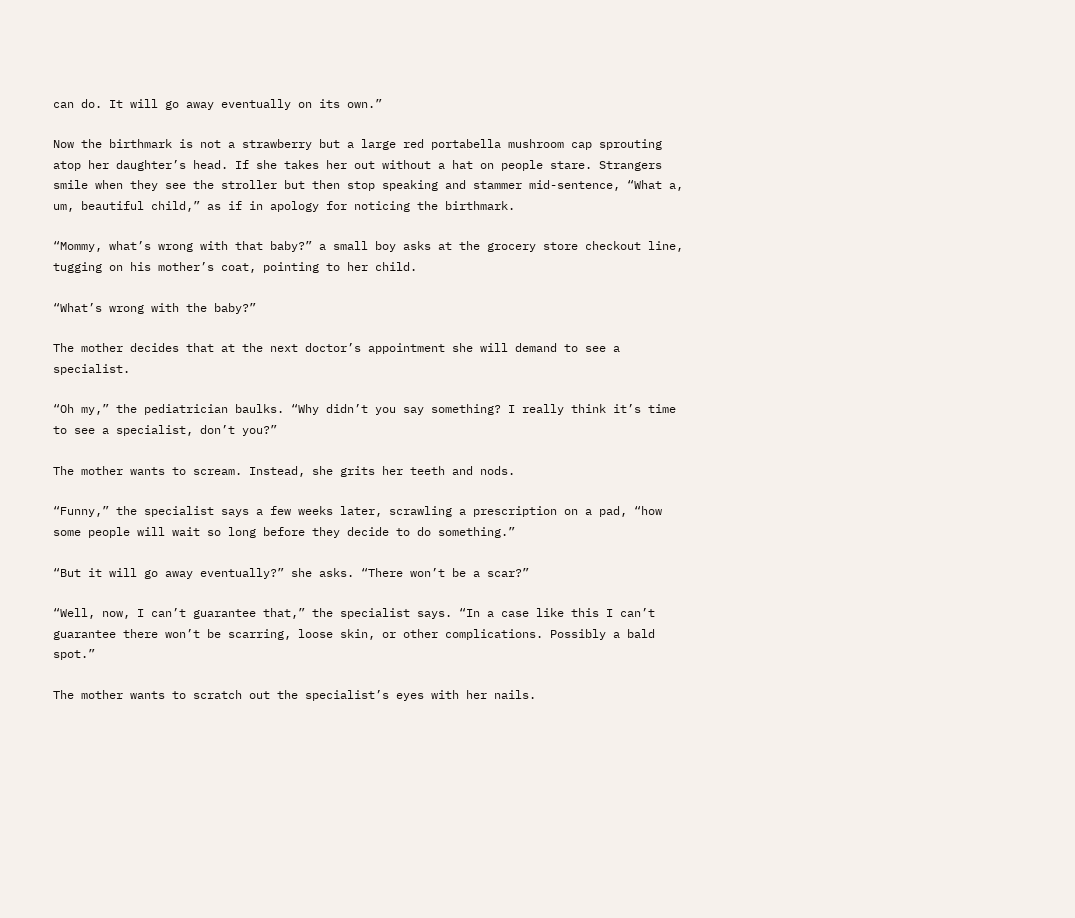can do. It will go away eventually on its own.”

Now the birthmark is not a strawberry but a large red portabella mushroom cap sprouting atop her daughter’s head. If she takes her out without a hat on people stare. Strangers smile when they see the stroller but then stop speaking and stammer mid-sentence, “What a, um, beautiful child,” as if in apology for noticing the birthmark.

“Mommy, what’s wrong with that baby?” a small boy asks at the grocery store checkout line, tugging on his mother’s coat, pointing to her child.

“What’s wrong with the baby?”

The mother decides that at the next doctor’s appointment she will demand to see a specialist.

“Oh my,” the pediatrician baulks. “Why didn’t you say something? I really think it’s time to see a specialist, don’t you?”

The mother wants to scream. Instead, she grits her teeth and nods.

“Funny,” the specialist says a few weeks later, scrawling a prescription on a pad, “how some people will wait so long before they decide to do something.”

“But it will go away eventually?” she asks. “There won’t be a scar?”

“Well, now, I can’t guarantee that,” the specialist says. “In a case like this I can’t guarantee there won’t be scarring, loose skin, or other complications. Possibly a bald spot.”

The mother wants to scratch out the specialist’s eyes with her nails.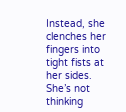Instead, she clenches her fingers into tight fists at her sides. She’s not thinking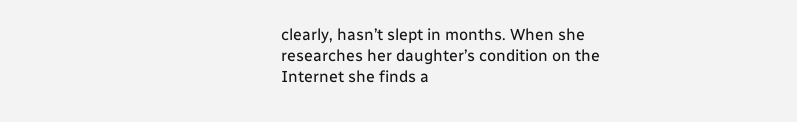clearly, hasn’t slept in months. When she researches her daughter’s condition on the Internet she finds a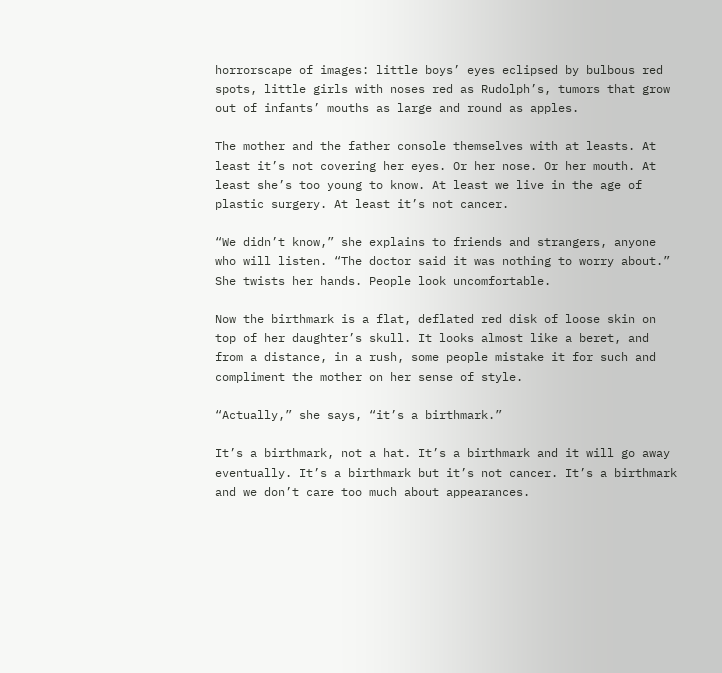horrorscape of images: little boys’ eyes eclipsed by bulbous red spots, little girls with noses red as Rudolph’s, tumors that grow out of infants’ mouths as large and round as apples.

The mother and the father console themselves with at leasts. At least it’s not covering her eyes. Or her nose. Or her mouth. At least she’s too young to know. At least we live in the age of plastic surgery. At least it’s not cancer.

“We didn’t know,” she explains to friends and strangers, anyone who will listen. “The doctor said it was nothing to worry about.” She twists her hands. People look uncomfortable.

Now the birthmark is a flat, deflated red disk of loose skin on top of her daughter’s skull. It looks almost like a beret, and from a distance, in a rush, some people mistake it for such and compliment the mother on her sense of style.

“Actually,” she says, “it’s a birthmark.”

It’s a birthmark, not a hat. It’s a birthmark and it will go away eventually. It’s a birthmark but it’s not cancer. It’s a birthmark and we don’t care too much about appearances.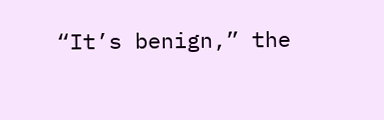“It’s benign,” the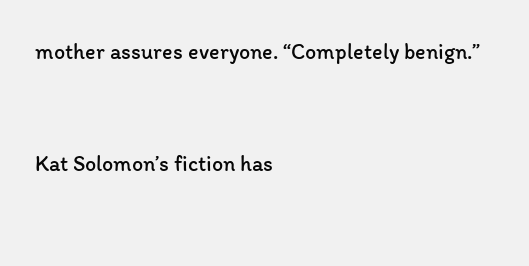mother assures everyone. “Completely benign.”


Kat Solomon’s fiction has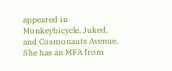appeared in Monkeybicycle, Juked, and Cosmonauts Avenue. She has an MFA from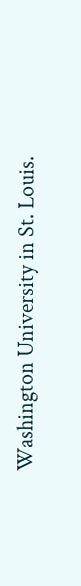Washington University in St. Louis.